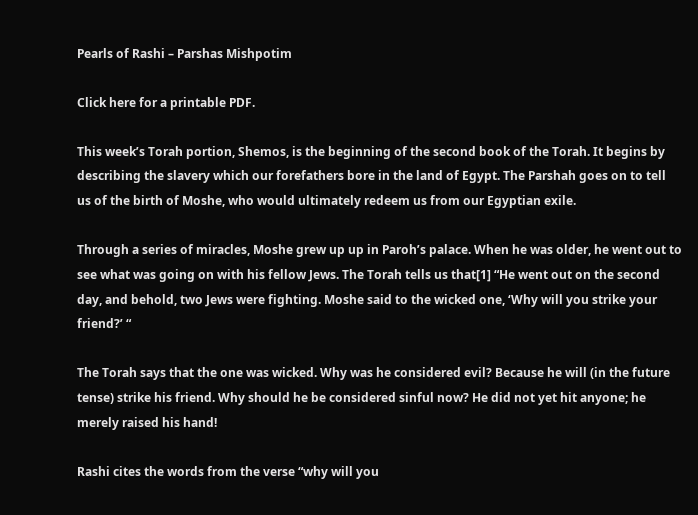Pearls of Rashi – Parshas Mishpotim

Click here for a printable PDF.

This week’s Torah portion, Shemos, is the beginning of the second book of the Torah. It begins by describing the slavery which our forefathers bore in the land of Egypt. The Parshah goes on to tell us of the birth of Moshe, who would ultimately redeem us from our Egyptian exile.

Through a series of miracles, Moshe grew up up in Paroh’s palace. When he was older, he went out to see what was going on with his fellow Jews. The Torah tells us that[1] “He went out on the second day, and behold, two Jews were fighting. Moshe said to the wicked one, ‘Why will you strike your friend?’ “

The Torah says that the one was wicked. Why was he considered evil? Because he will (in the future tense) strike his friend. Why should he be considered sinful now? He did not yet hit anyone; he merely raised his hand!

Rashi cites the words from the verse “why will you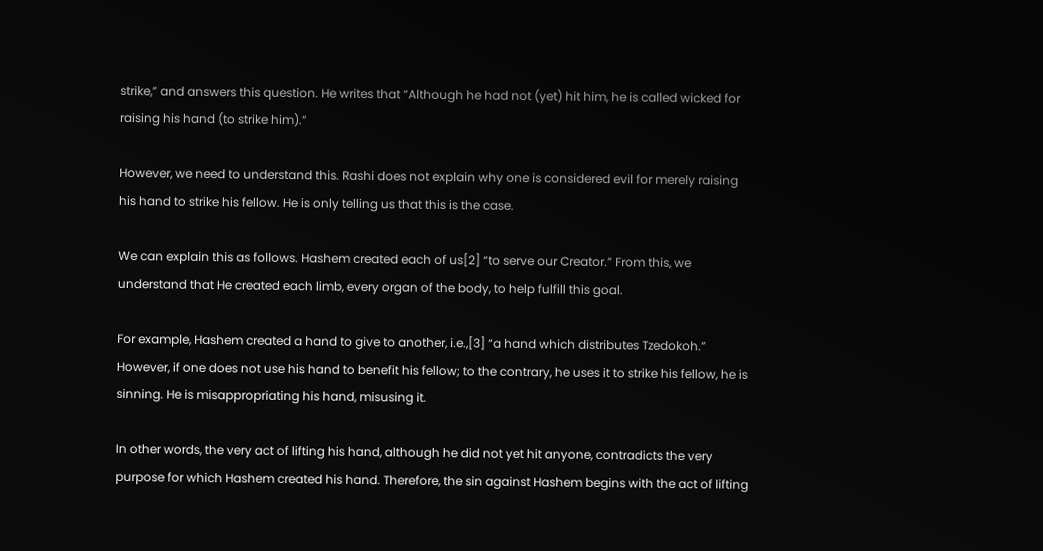strike,” and answers this question. He writes that “Although he had not (yet) hit him, he is called wicked for raising his hand (to strike him).”

However, we need to understand this. Rashi does not explain why one is considered evil for merely raising his hand to strike his fellow. He is only telling us that this is the case.

We can explain this as follows. Hashem created each of us[2] “to serve our Creator.” From this, we understand that He created each limb, every organ of the body, to help fulfill this goal.

For example, Hashem created a hand to give to another, i.e.,[3] “a hand which distributes Tzedokoh.” However, if one does not use his hand to benefit his fellow; to the contrary, he uses it to strike his fellow, he is sinning. He is misappropriating his hand, misusing it.

In other words, the very act of lifting his hand, although he did not yet hit anyone, contradicts the very purpose for which Hashem created his hand. Therefore, the sin against Hashem begins with the act of lifting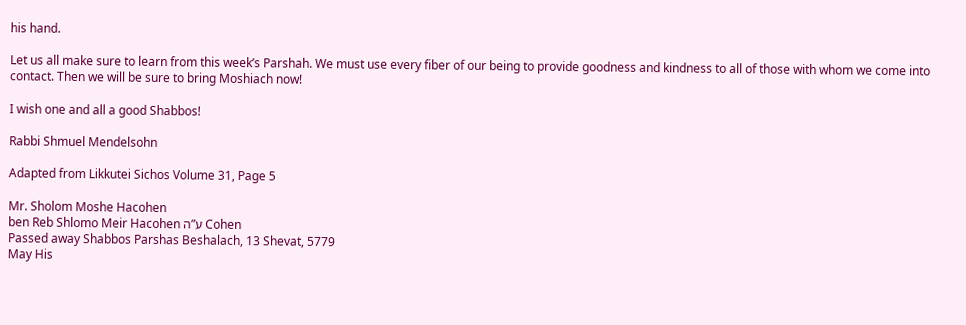his hand.

Let us all make sure to learn from this week’s Parshah. We must use every fiber of our being to provide goodness and kindness to all of those with whom we come into contact. Then we will be sure to bring Moshiach now!

I wish one and all a good Shabbos!

Rabbi Shmuel Mendelsohn

Adapted from Likkutei Sichos Volume 31, Page 5

Mr. Sholom Moshe Hacohen
ben Reb Shlomo Meir Hacohen ע”ה Cohen
Passed away Shabbos Parshas Beshalach, 13 Shevat, 5779
May His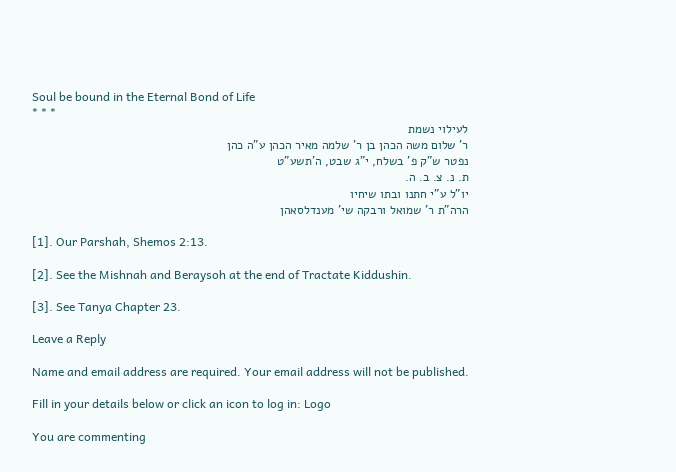Soul be bound in the Eternal Bond of Life
* * *
לעילוי נשמת
ר’ שלום משה הכהן בן ר’ שלמה מאיר הכהן ע”ה כהן
נפטר ש”ק פ’ בשלח, י”ג שבט, ה’תשע”ט
ת. נ. צ. ב. ה.
יו”ל ע”י חתנו ובתו שיחיו
הרה”ת ר’ שמואל ורבקה שי’ מענדלסאהן

[1]. Our Parshah, Shemos 2:13.

[2]. See the Mishnah and Beraysoh at the end of Tractate Kiddushin.

[3]. See Tanya Chapter 23.

Leave a Reply

Name and email address are required. Your email address will not be published.

Fill in your details below or click an icon to log in: Logo

You are commenting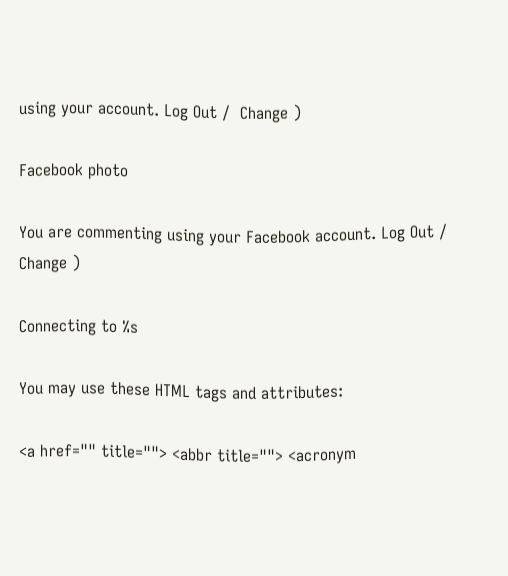using your account. Log Out /  Change )

Facebook photo

You are commenting using your Facebook account. Log Out /  Change )

Connecting to %s

You may use these HTML tags and attributes:

<a href="" title=""> <abbr title=""> <acronym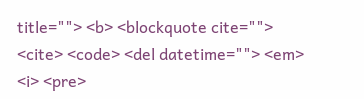title=""> <b> <blockquote cite=""> <cite> <code> <del datetime=""> <em> <i> <pre>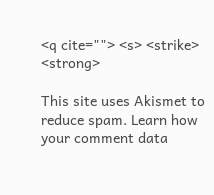<q cite=""> <s> <strike> <strong>

This site uses Akismet to reduce spam. Learn how your comment data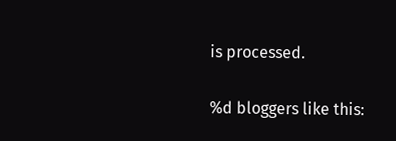is processed.

%d bloggers like this: